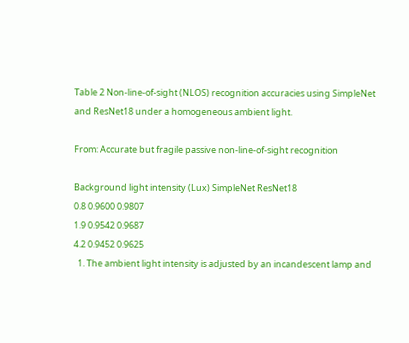Table 2 Non-line-of-sight (NLOS) recognition accuracies using SimpleNet and ResNet18 under a homogeneous ambient light.

From: Accurate but fragile passive non-line-of-sight recognition

Background light intensity (Lux) SimpleNet ResNet18
0.8 0.9600 0.9807
1.9 0.9542 0.9687
4.2 0.9452 0.9625
  1. The ambient light intensity is adjusted by an incandescent lamp and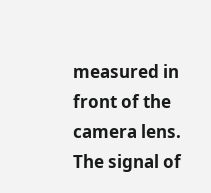measured in front of the camera lens. The signal of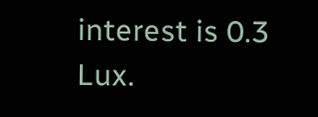interest is 0.3 Lux.